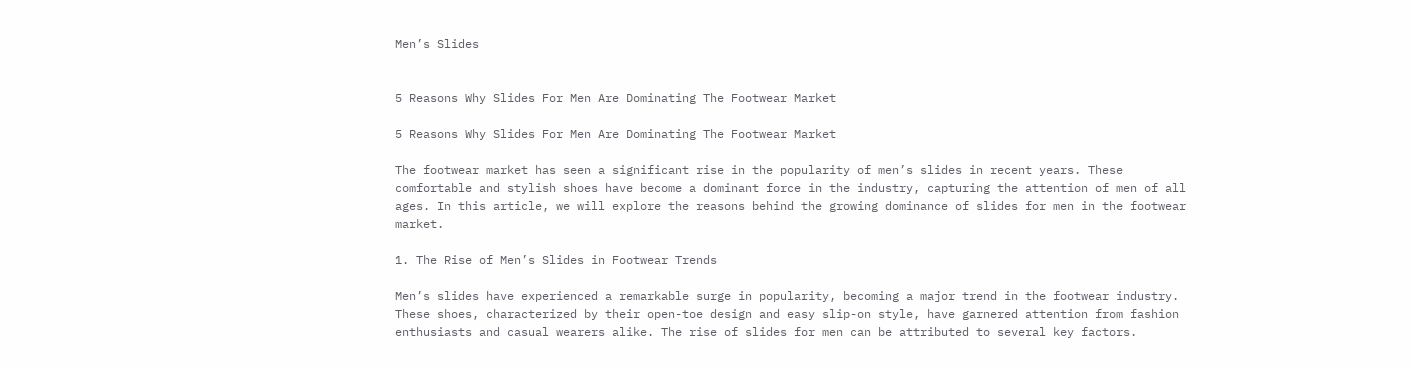Men’s Slides


5 Reasons Why Slides For Men Are Dominating The Footwear Market

5 Reasons Why Slides For Men Are Dominating The Footwear Market

The footwear market has seen a significant rise in the popularity of men’s slides in recent years. These comfortable and stylish shoes have become a dominant force in the industry, capturing the attention of men of all ages. In this article, we will explore the reasons behind the growing dominance of slides for men in the footwear market.

1. The Rise of Men’s Slides in Footwear Trends

Men’s slides have experienced a remarkable surge in popularity, becoming a major trend in the footwear industry. These shoes, characterized by their open-toe design and easy slip-on style, have garnered attention from fashion enthusiasts and casual wearers alike. The rise of slides for men can be attributed to several key factors.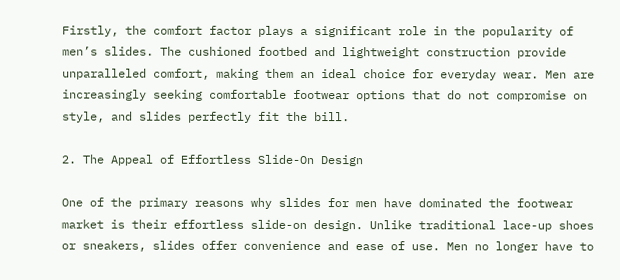Firstly, the comfort factor plays a significant role in the popularity of men’s slides. The cushioned footbed and lightweight construction provide unparalleled comfort, making them an ideal choice for everyday wear. Men are increasingly seeking comfortable footwear options that do not compromise on style, and slides perfectly fit the bill.

2. The Appeal of Effortless Slide-On Design

One of the primary reasons why slides for men have dominated the footwear market is their effortless slide-on design. Unlike traditional lace-up shoes or sneakers, slides offer convenience and ease of use. Men no longer have to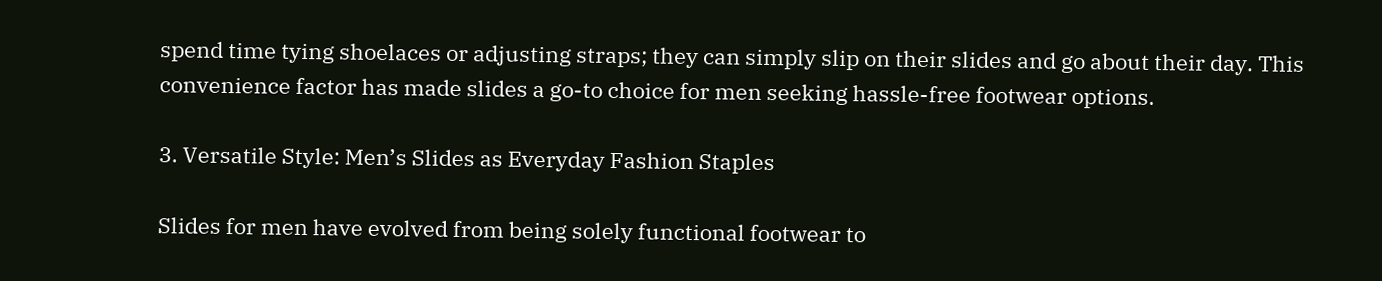spend time tying shoelaces or adjusting straps; they can simply slip on their slides and go about their day. This convenience factor has made slides a go-to choice for men seeking hassle-free footwear options.

3. Versatile Style: Men’s Slides as Everyday Fashion Staples

Slides for men have evolved from being solely functional footwear to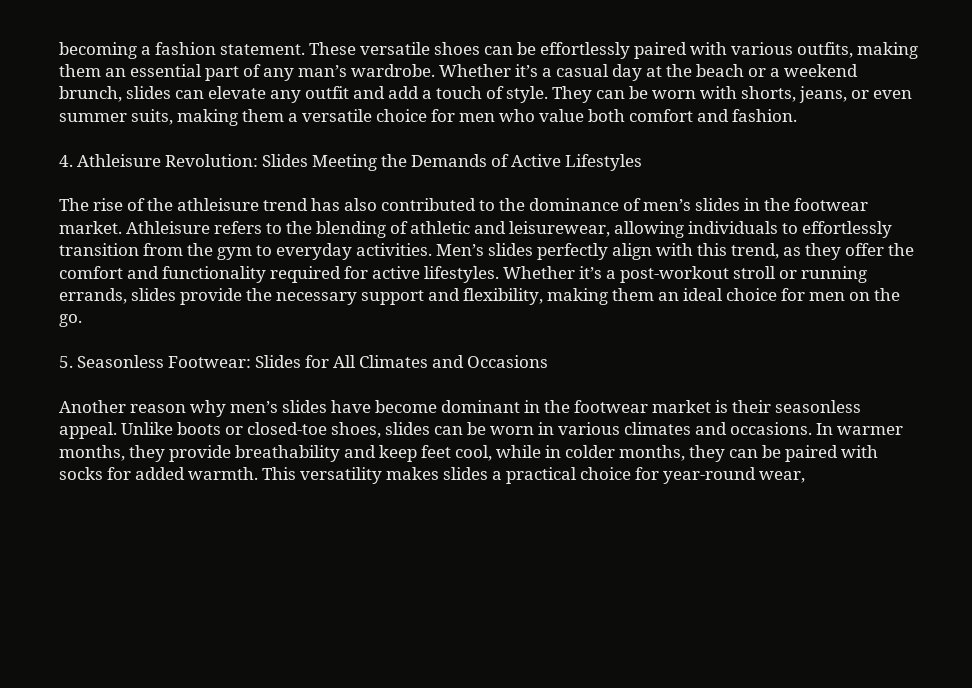becoming a fashion statement. These versatile shoes can be effortlessly paired with various outfits, making them an essential part of any man’s wardrobe. Whether it’s a casual day at the beach or a weekend brunch, slides can elevate any outfit and add a touch of style. They can be worn with shorts, jeans, or even summer suits, making them a versatile choice for men who value both comfort and fashion.

4. Athleisure Revolution: Slides Meeting the Demands of Active Lifestyles

The rise of the athleisure trend has also contributed to the dominance of men’s slides in the footwear market. Athleisure refers to the blending of athletic and leisurewear, allowing individuals to effortlessly transition from the gym to everyday activities. Men’s slides perfectly align with this trend, as they offer the comfort and functionality required for active lifestyles. Whether it’s a post-workout stroll or running errands, slides provide the necessary support and flexibility, making them an ideal choice for men on the go.

5. Seasonless Footwear: Slides for All Climates and Occasions

Another reason why men’s slides have become dominant in the footwear market is their seasonless appeal. Unlike boots or closed-toe shoes, slides can be worn in various climates and occasions. In warmer months, they provide breathability and keep feet cool, while in colder months, they can be paired with socks for added warmth. This versatility makes slides a practical choice for year-round wear,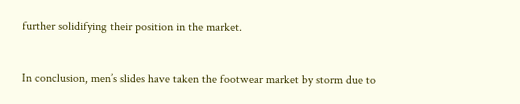further solidifying their position in the market.


In conclusion, men’s slides have taken the footwear market by storm due to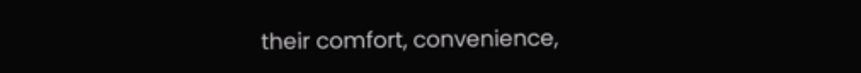their comfort, convenience,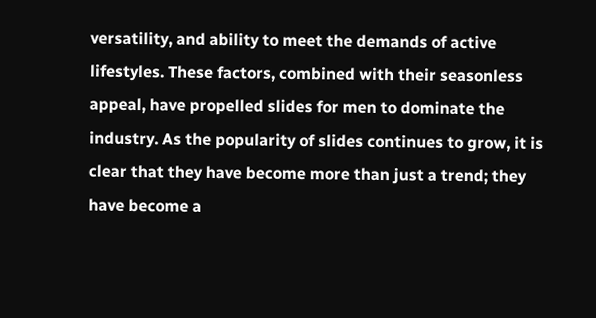versatility, and ability to meet the demands of active lifestyles. These factors, combined with their seasonless appeal, have propelled slides for men to dominate the industry. As the popularity of slides continues to grow, it is clear that they have become more than just a trend; they have become a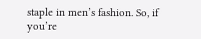staple in men’s fashion. So, if you’re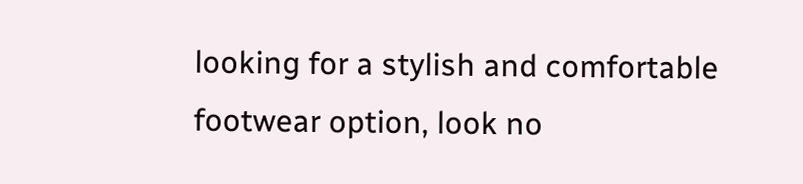looking for a stylish and comfortable footwear option, look no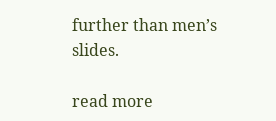further than men’s slides.

read more